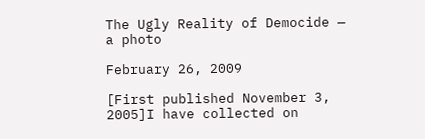The Ugly Reality of Democide — a photo

February 26, 2009

[First published November 3, 2005]I have collected on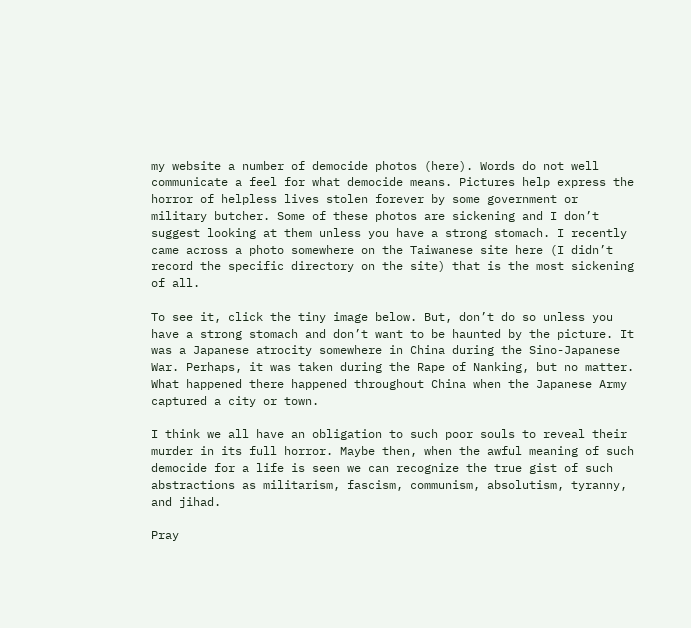my website a number of democide photos (here). Words do not well communicate a feel for what democide means. Pictures help express the horror of helpless lives stolen forever by some government or military butcher. Some of these photos are sickening and I don’t suggest looking at them unless you have a strong stomach. I recently came across a photo somewhere on the Taiwanese site here (I didn’t record the specific directory on the site) that is the most sickening of all.

To see it, click the tiny image below. But, don’t do so unless you have a strong stomach and don’t want to be haunted by the picture. It was a Japanese atrocity somewhere in China during the Sino-Japanese War. Perhaps, it was taken during the Rape of Nanking, but no matter. What happened there happened throughout China when the Japanese Army captured a city or town.

I think we all have an obligation to such poor souls to reveal their murder in its full horror. Maybe then, when the awful meaning of such democide for a life is seen we can recognize the true gist of such abstractions as militarism, fascism, communism, absolutism, tyranny, and jihad.

Pray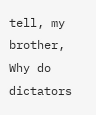tell, my brother,
Why do dictators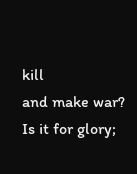kill
and make war?
Is it for glory;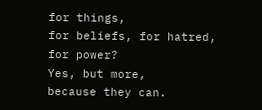for things,
for beliefs, for hatred,
for power?
Yes, but more,
because they can.